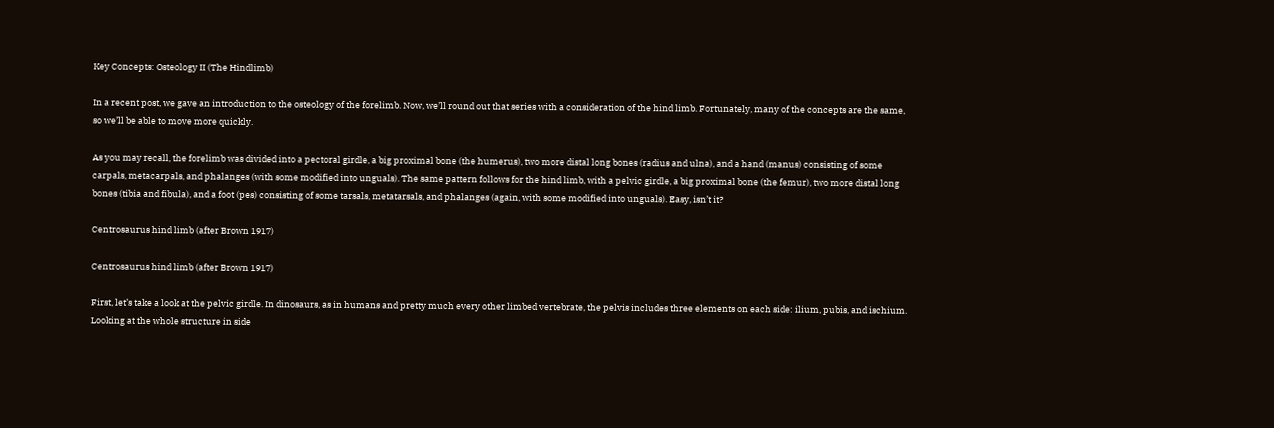Key Concepts: Osteology II (The Hindlimb)

In a recent post, we gave an introduction to the osteology of the forelimb. Now, we’ll round out that series with a consideration of the hind limb. Fortunately, many of the concepts are the same, so we’ll be able to move more quickly.

As you may recall, the forelimb was divided into a pectoral girdle, a big proximal bone (the humerus), two more distal long bones (radius and ulna), and a hand (manus) consisting of some carpals, metacarpals, and phalanges (with some modified into unguals). The same pattern follows for the hind limb, with a pelvic girdle, a big proximal bone (the femur), two more distal long bones (tibia and fibula), and a foot (pes) consisting of some tarsals, metatarsals, and phalanges (again, with some modified into unguals). Easy, isn’t it?

Centrosaurus hind limb (after Brown 1917)

Centrosaurus hind limb (after Brown 1917)

First, let’s take a look at the pelvic girdle. In dinosaurs, as in humans and pretty much every other limbed vertebrate, the pelvis includes three elements on each side: ilium, pubis, and ischium. Looking at the whole structure in side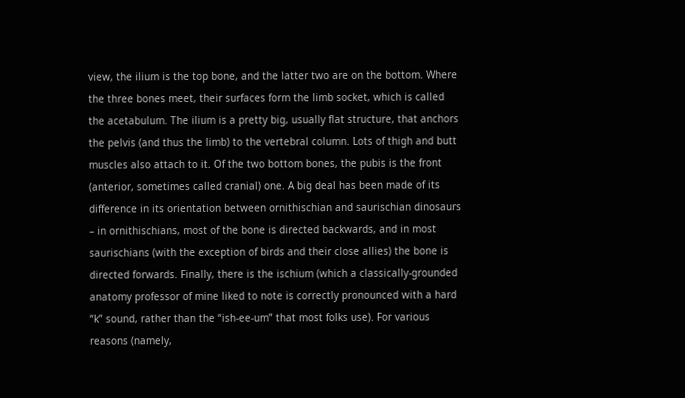view, the ilium is the top bone, and the latter two are on the bottom. Where the three bones meet, their surfaces form the limb socket, which is called the acetabulum. The ilium is a pretty big, usually flat structure, that anchors the pelvis (and thus the limb) to the vertebral column. Lots of thigh and butt muscles also attach to it. Of the two bottom bones, the pubis is the front (anterior, sometimes called cranial) one. A big deal has been made of its difference in its orientation between ornithischian and saurischian dinosaurs – in ornithischians, most of the bone is directed backwards, and in most saurischians (with the exception of birds and their close allies) the bone is directed forwards. Finally, there is the ischium (which a classically-grounded anatomy professor of mine liked to note is correctly pronounced with a hard “k” sound, rather than the “ish-ee-um” that most folks use). For various reasons (namely,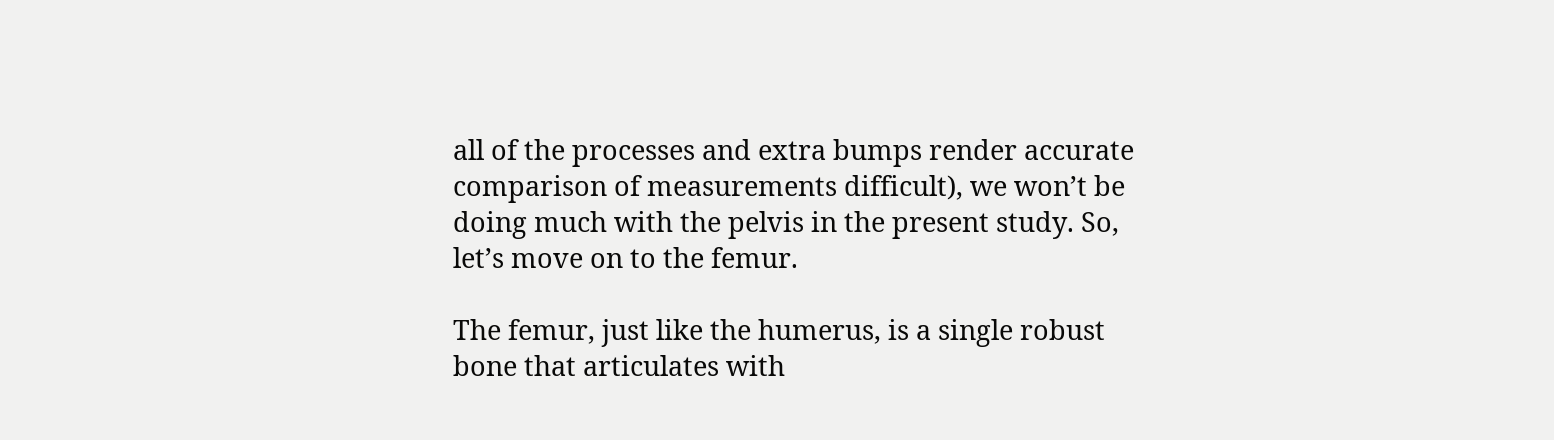all of the processes and extra bumps render accurate comparison of measurements difficult), we won’t be doing much with the pelvis in the present study. So, let’s move on to the femur.

The femur, just like the humerus, is a single robust bone that articulates with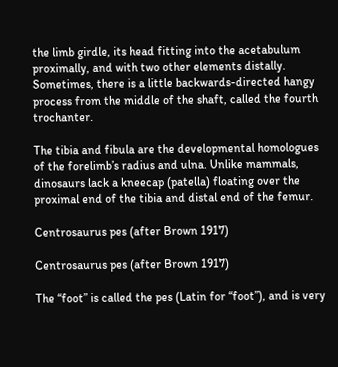the limb girdle, its head fitting into the acetabulum proximally, and with two other elements distally. Sometimes, there is a little backwards-directed hangy process from the middle of the shaft, called the fourth trochanter.

The tibia and fibula are the developmental homologues of the forelimb’s radius and ulna. Unlike mammals, dinosaurs lack a kneecap (patella) floating over the proximal end of the tibia and distal end of the femur.

Centrosaurus pes (after Brown 1917)

Centrosaurus pes (after Brown 1917)

The “foot” is called the pes (Latin for “foot”), and is very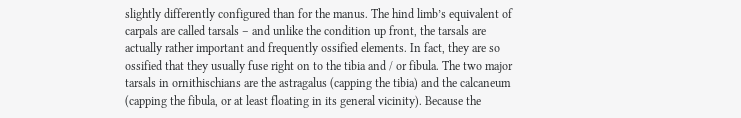slightly differently configured than for the manus. The hind limb’s equivalent of carpals are called tarsals – and unlike the condition up front, the tarsals are actually rather important and frequently ossified elements. In fact, they are so ossified that they usually fuse right on to the tibia and / or fibula. The two major tarsals in ornithischians are the astragalus (capping the tibia) and the calcaneum (capping the fibula, or at least floating in its general vicinity). Because the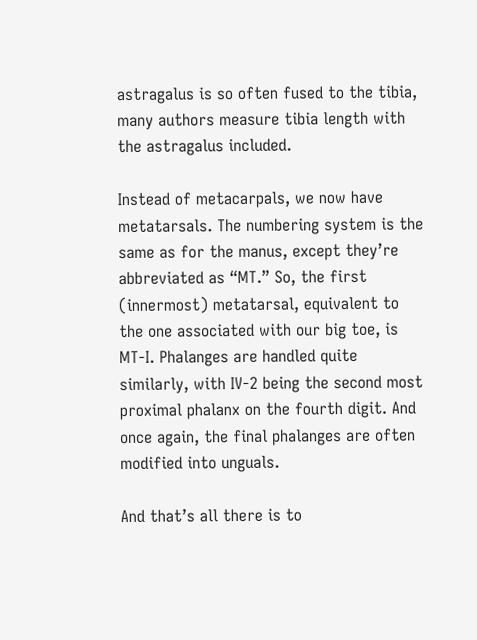astragalus is so often fused to the tibia, many authors measure tibia length with the astragalus included.

Instead of metacarpals, we now have metatarsals. The numbering system is the same as for the manus, except they’re abbreviated as “MT.” So, the first (innermost) metatarsal, equivalent to the one associated with our big toe, is MT-I. Phalanges are handled quite similarly, with IV-2 being the second most proximal phalanx on the fourth digit. And once again, the final phalanges are often modified into unguals.

And that’s all there is to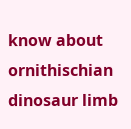know about ornithischian dinosaur limb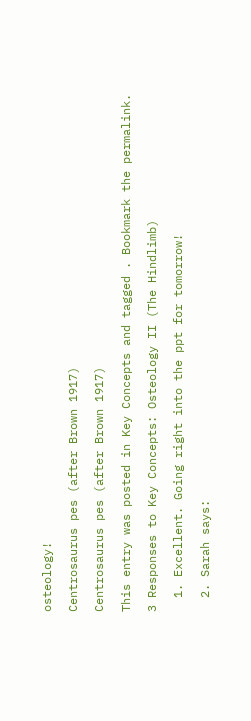osteology!

Centrosaurus pes (after Brown 1917)

Centrosaurus pes (after Brown 1917)

This entry was posted in Key Concepts and tagged . Bookmark the permalink.

3 Responses to Key Concepts: Osteology II (The Hindlimb)

  1. Excellent. Going right into the ppt for tomorrow!

  2. Sarah says: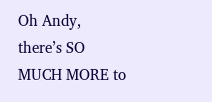Oh Andy, there’s SO MUCH MORE to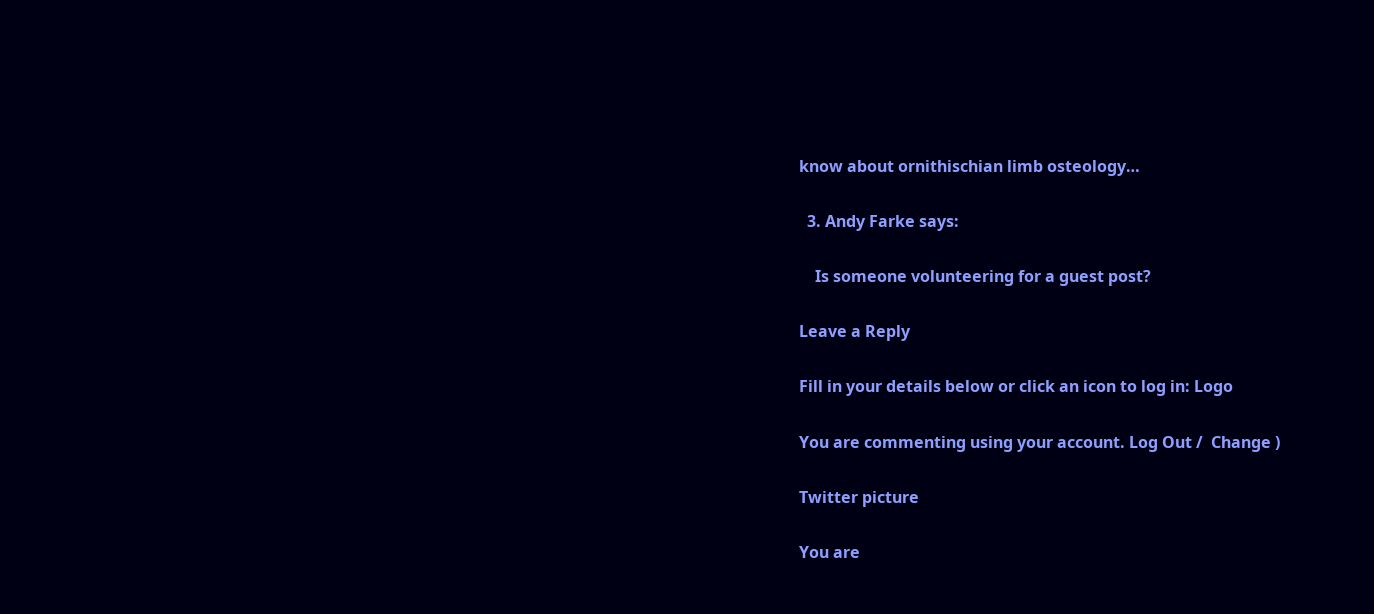know about ornithischian limb osteology…

  3. Andy Farke says:

    Is someone volunteering for a guest post?

Leave a Reply

Fill in your details below or click an icon to log in: Logo

You are commenting using your account. Log Out /  Change )

Twitter picture

You are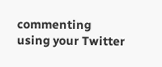commenting using your Twitter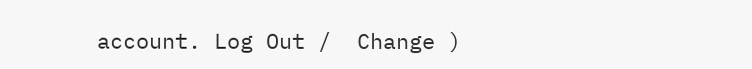account. Log Out /  Change )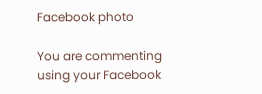Facebook photo

You are commenting using your Facebook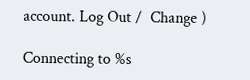account. Log Out /  Change )

Connecting to %s